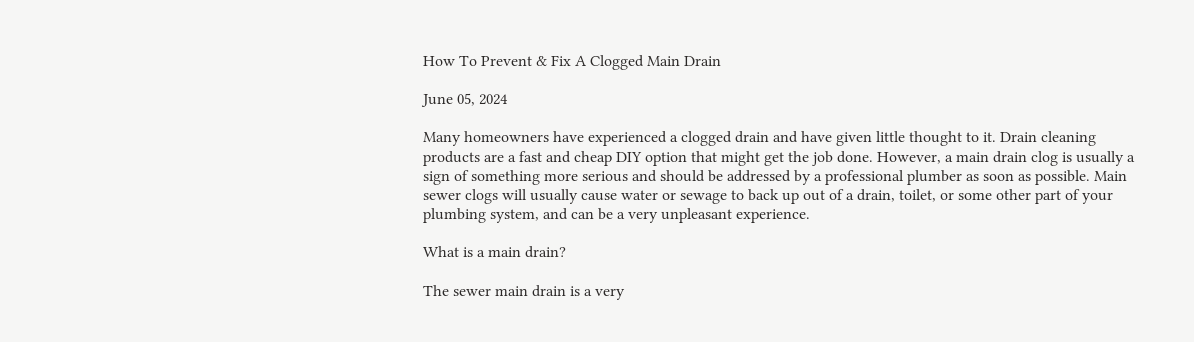How To Prevent & Fix A Clogged Main Drain

June 05, 2024

Many homeowners have experienced a clogged drain and have given little thought to it. Drain cleaning products are a fast and cheap DIY option that might get the job done. However, a main drain clog is usually a sign of something more serious and should be addressed by a professional plumber as soon as possible. Main sewer clogs will usually cause water or sewage to back up out of a drain, toilet, or some other part of your plumbing system, and can be a very unpleasant experience.

What is a main drain?

The sewer main drain is a very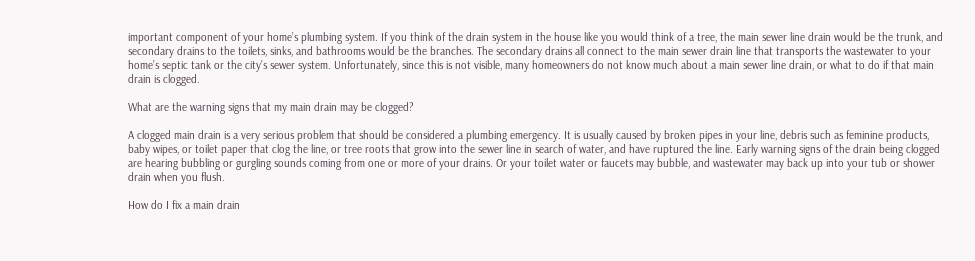important component of your home’s plumbing system. If you think of the drain system in the house like you would think of a tree, the main sewer line drain would be the trunk, and secondary drains to the toilets, sinks, and bathrooms would be the branches. The secondary drains all connect to the main sewer drain line that transports the wastewater to your home’s septic tank or the city’s sewer system. Unfortunately, since this is not visible, many homeowners do not know much about a main sewer line drain, or what to do if that main drain is clogged.

What are the warning signs that my main drain may be clogged?

A clogged main drain is a very serious problem that should be considered a plumbing emergency. It is usually caused by broken pipes in your line, debris such as feminine products, baby wipes, or toilet paper that clog the line, or tree roots that grow into the sewer line in search of water, and have ruptured the line. Early warning signs of the drain being clogged are hearing bubbling or gurgling sounds coming from one or more of your drains. Or your toilet water or faucets may bubble, and wastewater may back up into your tub or shower drain when you flush.

How do I fix a main drain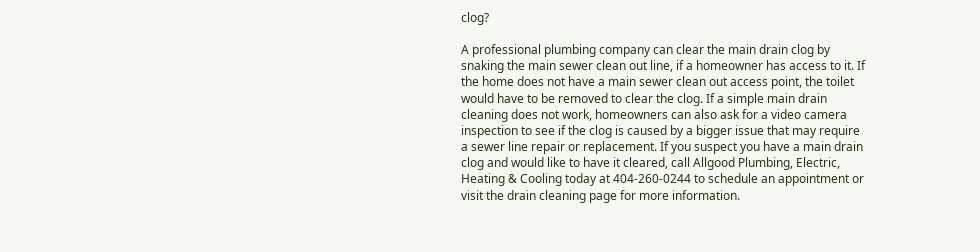clog?

A professional plumbing company can clear the main drain clog by snaking the main sewer clean out line, if a homeowner has access to it. If the home does not have a main sewer clean out access point, the toilet would have to be removed to clear the clog. If a simple main drain cleaning does not work, homeowners can also ask for a video camera inspection to see if the clog is caused by a bigger issue that may require a sewer line repair or replacement. If you suspect you have a main drain clog and would like to have it cleared, call Allgood Plumbing, Electric, Heating & Cooling today at 404-260-0244 to schedule an appointment or visit the drain cleaning page for more information.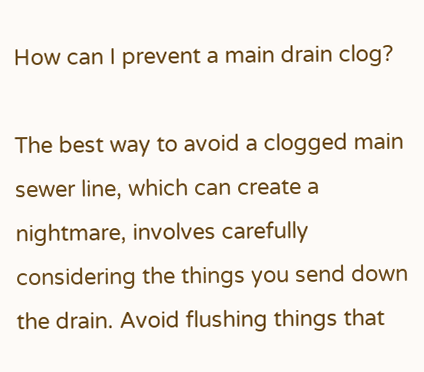How can I prevent a main drain clog?

The best way to avoid a clogged main sewer line, which can create a nightmare, involves carefully considering the things you send down the drain. Avoid flushing things that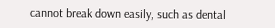cannot break down easily, such as dental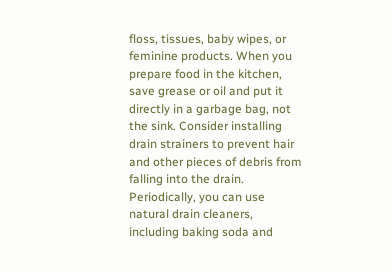floss, tissues, baby wipes, or feminine products. When you prepare food in the kitchen, save grease or oil and put it directly in a garbage bag, not the sink. Consider installing drain strainers to prevent hair and other pieces of debris from falling into the drain. Periodically, you can use natural drain cleaners, including baking soda and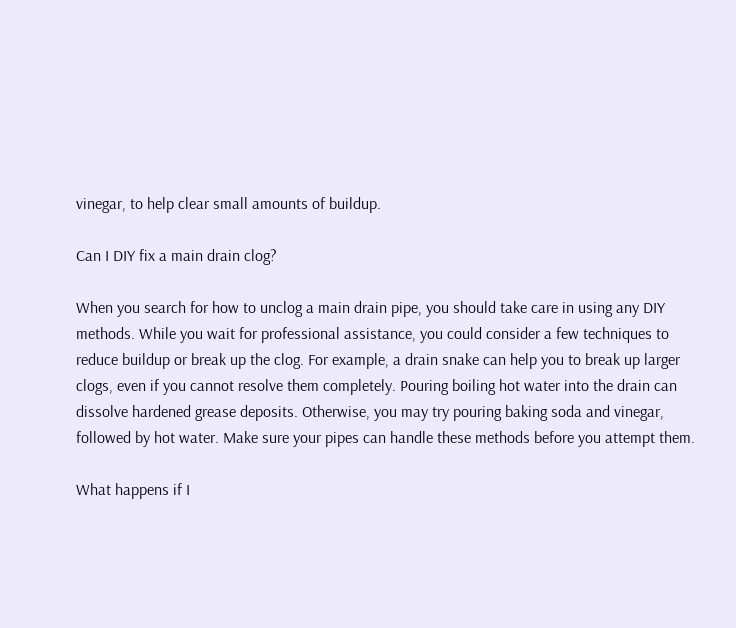vinegar, to help clear small amounts of buildup.

Can I DIY fix a main drain clog?

When you search for how to unclog a main drain pipe, you should take care in using any DIY methods. While you wait for professional assistance, you could consider a few techniques to reduce buildup or break up the clog. For example, a drain snake can help you to break up larger clogs, even if you cannot resolve them completely. Pouring boiling hot water into the drain can dissolve hardened grease deposits. Otherwise, you may try pouring baking soda and vinegar, followed by hot water. Make sure your pipes can handle these methods before you attempt them.

What happens if I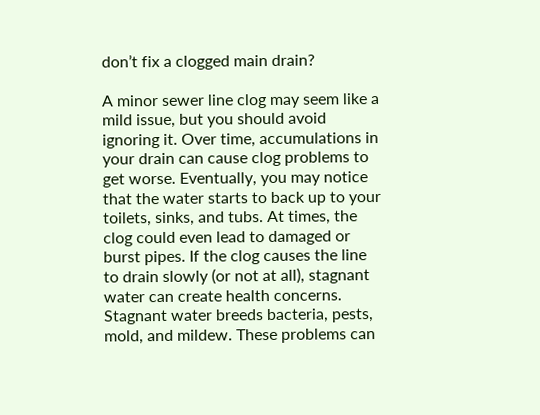don’t fix a clogged main drain?

A minor sewer line clog may seem like a mild issue, but you should avoid ignoring it. Over time, accumulations in your drain can cause clog problems to get worse. Eventually, you may notice that the water starts to back up to your toilets, sinks, and tubs. At times, the clog could even lead to damaged or burst pipes. If the clog causes the line to drain slowly (or not at all), stagnant water can create health concerns. Stagnant water breeds bacteria, pests, mold, and mildew. These problems can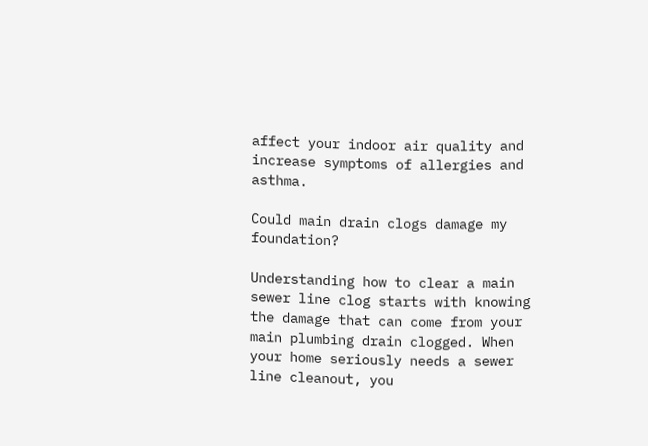affect your indoor air quality and increase symptoms of allergies and asthma.

Could main drain clogs damage my foundation?

Understanding how to clear a main sewer line clog starts with knowing the damage that can come from your main plumbing drain clogged. When your home seriously needs a sewer line cleanout, you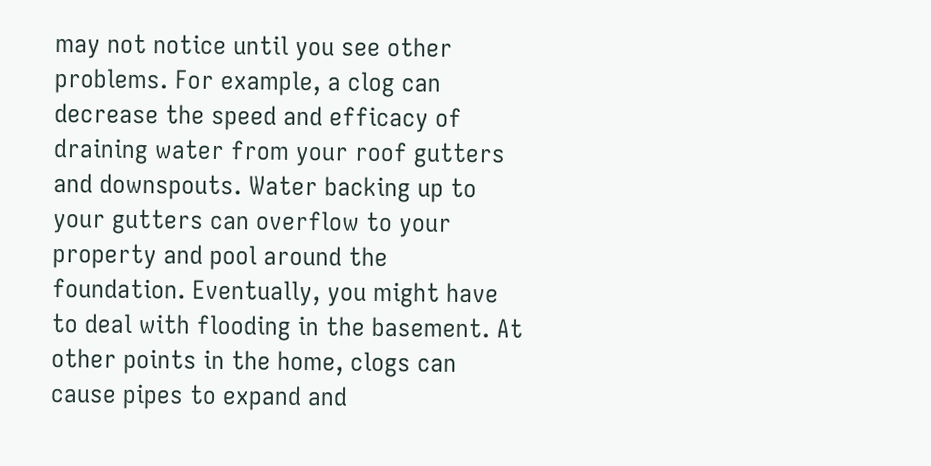may not notice until you see other problems. For example, a clog can decrease the speed and efficacy of draining water from your roof gutters and downspouts. Water backing up to your gutters can overflow to your property and pool around the foundation. Eventually, you might have to deal with flooding in the basement. At other points in the home, clogs can cause pipes to expand and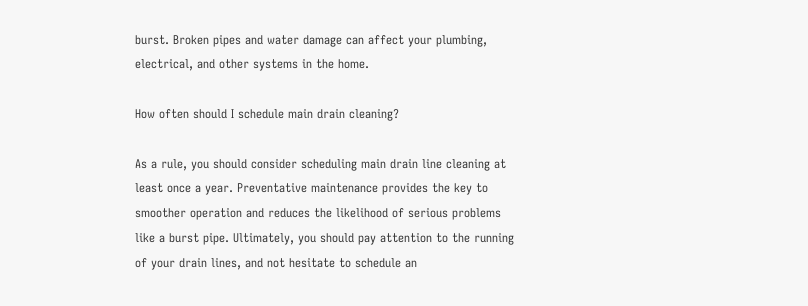burst. Broken pipes and water damage can affect your plumbing, electrical, and other systems in the home.

How often should I schedule main drain cleaning?

As a rule, you should consider scheduling main drain line cleaning at least once a year. Preventative maintenance provides the key to smoother operation and reduces the likelihood of serious problems like a burst pipe. Ultimately, you should pay attention to the running of your drain lines, and not hesitate to schedule an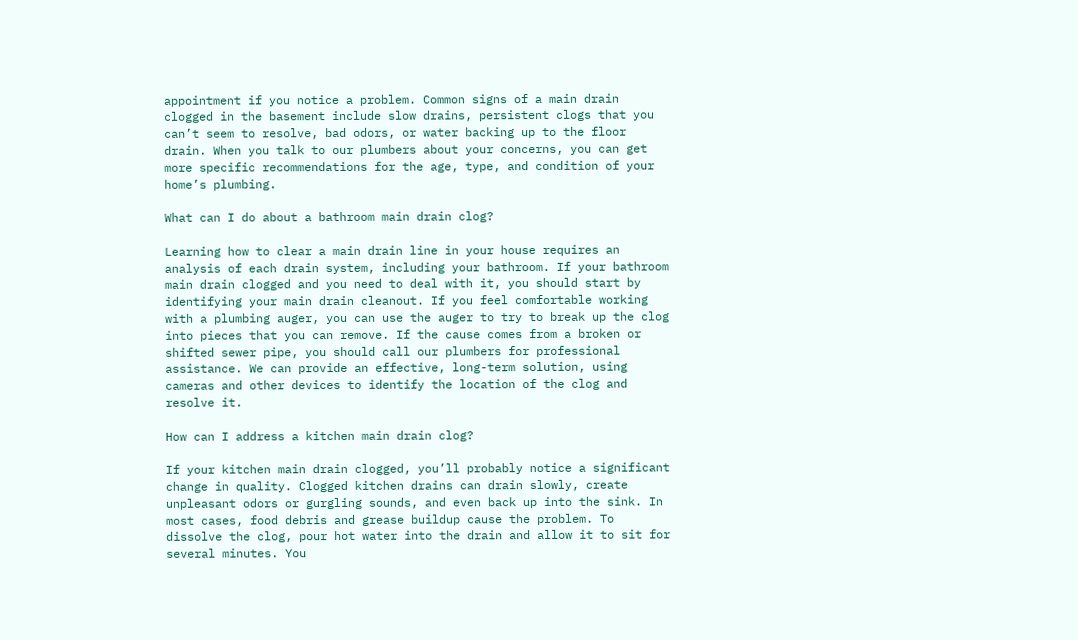appointment if you notice a problem. Common signs of a main drain clogged in the basement include slow drains, persistent clogs that you can’t seem to resolve, bad odors, or water backing up to the floor drain. When you talk to our plumbers about your concerns, you can get more specific recommendations for the age, type, and condition of your home’s plumbing.

What can I do about a bathroom main drain clog?

Learning how to clear a main drain line in your house requires an analysis of each drain system, including your bathroom. If your bathroom main drain clogged and you need to deal with it, you should start by identifying your main drain cleanout. If you feel comfortable working with a plumbing auger, you can use the auger to try to break up the clog into pieces that you can remove. If the cause comes from a broken or shifted sewer pipe, you should call our plumbers for professional assistance. We can provide an effective, long-term solution, using cameras and other devices to identify the location of the clog and resolve it.

How can I address a kitchen main drain clog?

If your kitchen main drain clogged, you’ll probably notice a significant change in quality. Clogged kitchen drains can drain slowly, create unpleasant odors or gurgling sounds, and even back up into the sink. In most cases, food debris and grease buildup cause the problem. To dissolve the clog, pour hot water into the drain and allow it to sit for several minutes. You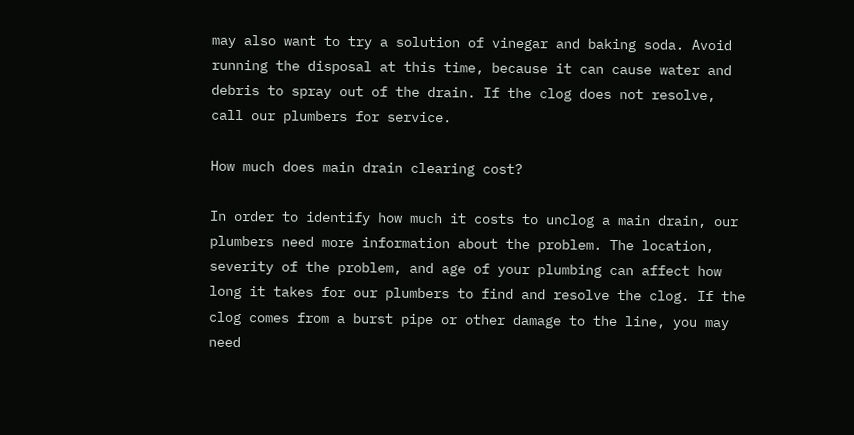may also want to try a solution of vinegar and baking soda. Avoid running the disposal at this time, because it can cause water and debris to spray out of the drain. If the clog does not resolve, call our plumbers for service.

How much does main drain clearing cost?

In order to identify how much it costs to unclog a main drain, our plumbers need more information about the problem. The location, severity of the problem, and age of your plumbing can affect how long it takes for our plumbers to find and resolve the clog. If the clog comes from a burst pipe or other damage to the line, you may need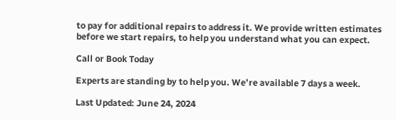to pay for additional repairs to address it. We provide written estimates before we start repairs, to help you understand what you can expect.

Call or Book Today

Experts are standing by to help you. We’re available 7 days a week.

Last Updated: June 24, 2024